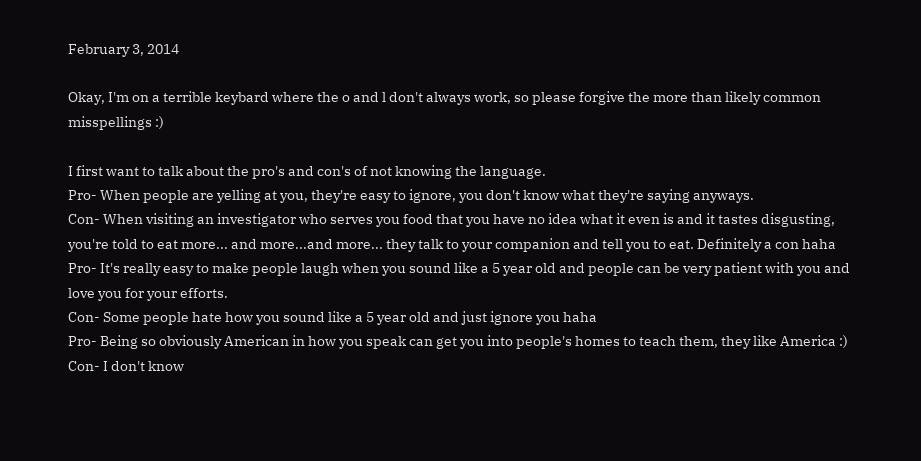February 3, 2014

Okay, I'm on a terrible keybard where the o and l don't always work, so please forgive the more than likely common misspellings :)

I first want to talk about the pro's and con's of not knowing the language.
Pro- When people are yelling at you, they're easy to ignore, you don't know what they're saying anyways.
Con- When visiting an investigator who serves you food that you have no idea what it even is and it tastes disgusting, you're told to eat more... and more...and more... they talk to your companion and tell you to eat. Definitely a con haha
Pro- It's really easy to make people laugh when you sound like a 5 year old and people can be very patient with you and love you for your efforts.
Con- Some people hate how you sound like a 5 year old and just ignore you haha
Pro- Being so obviously American in how you speak can get you into people's homes to teach them, they like America :)
Con- I don't know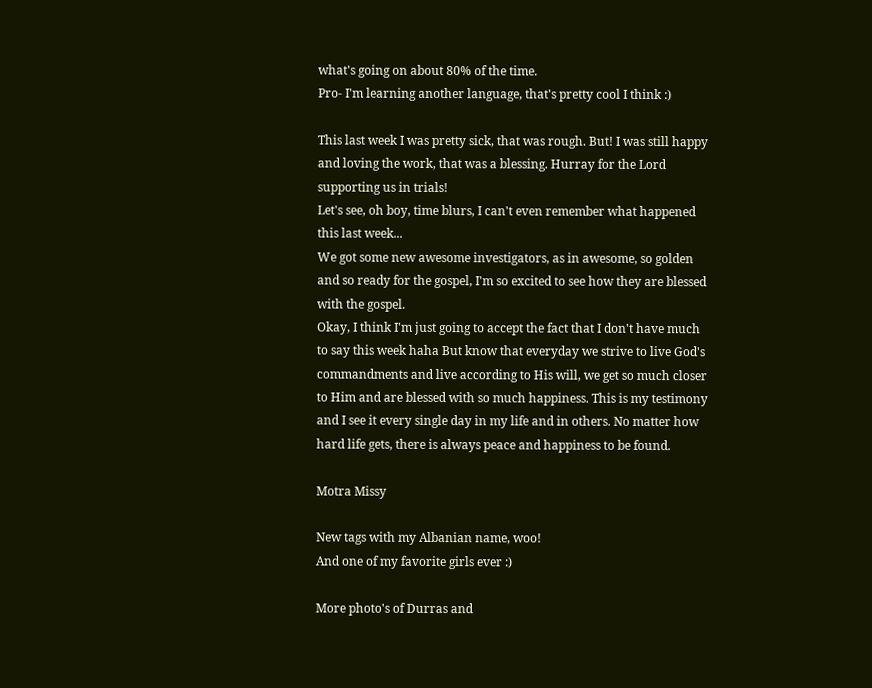what's going on about 80% of the time.
Pro- I'm learning another language, that's pretty cool I think :)

This last week I was pretty sick, that was rough. But! I was still happy and loving the work, that was a blessing. Hurray for the Lord supporting us in trials!
Let's see, oh boy, time blurs, I can't even remember what happened this last week...
We got some new awesome investigators, as in awesome, so golden and so ready for the gospel, I'm so excited to see how they are blessed with the gospel.
Okay, I think I'm just going to accept the fact that I don't have much to say this week haha But know that everyday we strive to live God's commandments and live according to His will, we get so much closer to Him and are blessed with so much happiness. This is my testimony and I see it every single day in my life and in others. No matter how hard life gets, there is always peace and happiness to be found.

Motra Missy

New tags with my Albanian name, woo!
And one of my favorite girls ever :)

More photo's of Durras and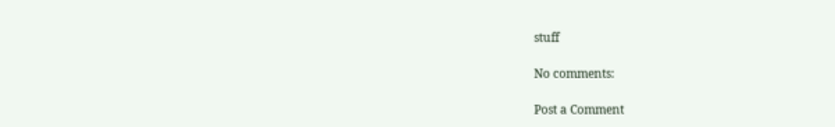stuff

No comments:

Post a Comment